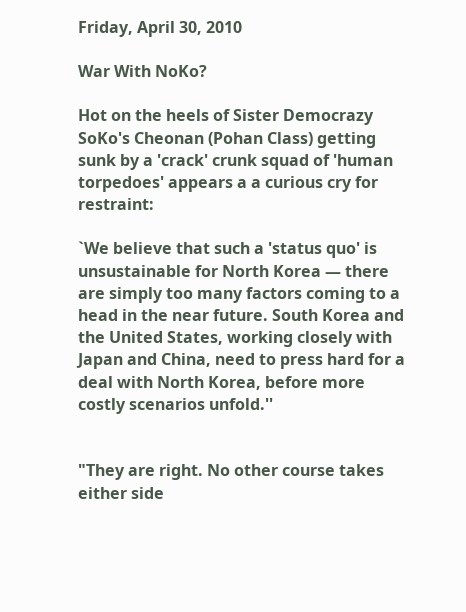Friday, April 30, 2010

War With NoKo?

Hot on the heels of Sister Democrazy SoKo's Cheonan (Pohan Class) getting sunk by a 'crack' crunk squad of 'human torpedoes' appears a a curious cry for restraint:

`We believe that such a 'status quo' is unsustainable for North Korea ― there are simply too many factors coming to a head in the near future. South Korea and the United States, working closely with Japan and China, need to press hard for a deal with North Korea, before more costly scenarios unfold.''


"They are right. No other course takes either side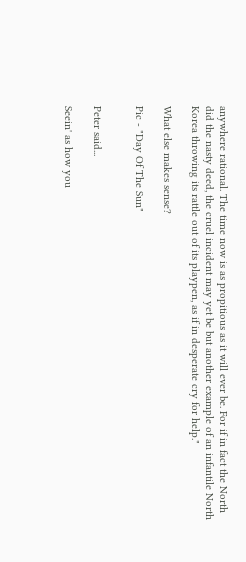anywhere rational. The time now is as propitious as it will ever be. For if in fact the North did the nasty deed, the cruel incident may yet be but another example of an infantile North Korea throwing its rattle out of its playpen, as if in desperate cry for help."

What else makes sense?

Pic - "Day Of The Sun"


Peter said...

Seein' as how you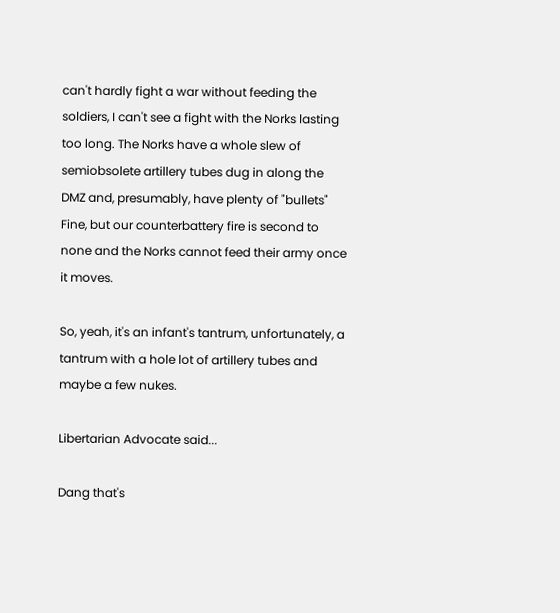can't hardly fight a war without feeding the soldiers, I can't see a fight with the Norks lasting too long. The Norks have a whole slew of semiobsolete artillery tubes dug in along the DMZ and, presumably, have plenty of "bullets" Fine, but our counterbattery fire is second to none and the Norks cannot feed their army once it moves.

So, yeah, it's an infant's tantrum, unfortunately, a tantrum with a hole lot of artillery tubes and maybe a few nukes.

Libertarian Advocate said...

Dang that's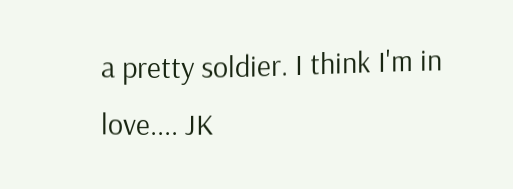a pretty soldier. I think I'm in love.... JK